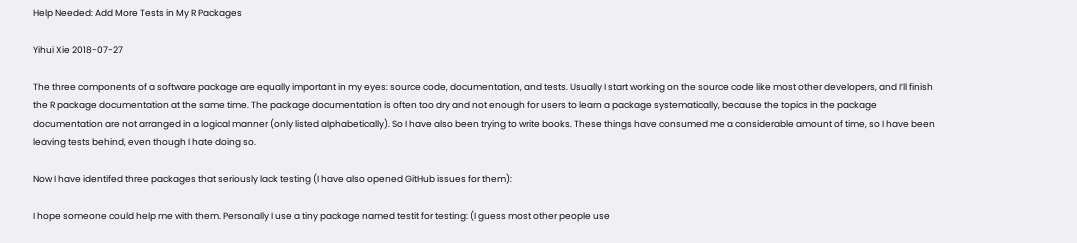Help Needed: Add More Tests in My R Packages

Yihui Xie 2018-07-27

The three components of a software package are equally important in my eyes: source code, documentation, and tests. Usually I start working on the source code like most other developers, and I’ll finish the R package documentation at the same time. The package documentation is often too dry and not enough for users to learn a package systematically, because the topics in the package documentation are not arranged in a logical manner (only listed alphabetically). So I have also been trying to write books. These things have consumed me a considerable amount of time, so I have been leaving tests behind, even though I hate doing so.

Now I have identifed three packages that seriously lack testing (I have also opened GitHub issues for them):

I hope someone could help me with them. Personally I use a tiny package named testit for testing: (I guess most other people use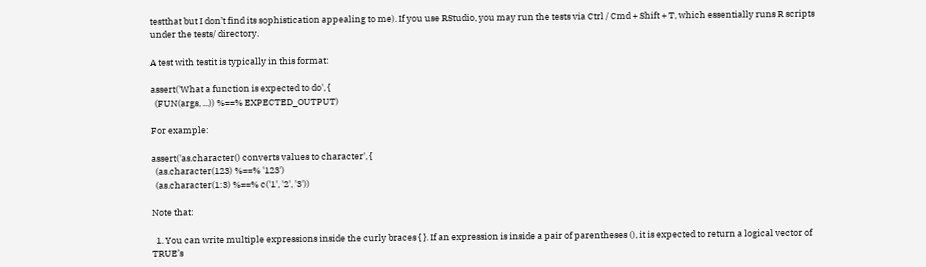testthat but I don’t find its sophistication appealing to me). If you use RStudio, you may run the tests via Ctrl / Cmd + Shift + T, which essentially runs R scripts under the tests/ directory.

A test with testit is typically in this format:

assert('What a function is expected to do', {
  (FUN(args, ...)) %==% EXPECTED_OUTPUT)

For example:

assert('as.character() converts values to character', {
  (as.character(123) %==% '123')
  (as.character(1:3) %==% c('1', '2', '3'))

Note that:

  1. You can write multiple expressions inside the curly braces { }. If an expression is inside a pair of parentheses (), it is expected to return a logical vector of TRUE’s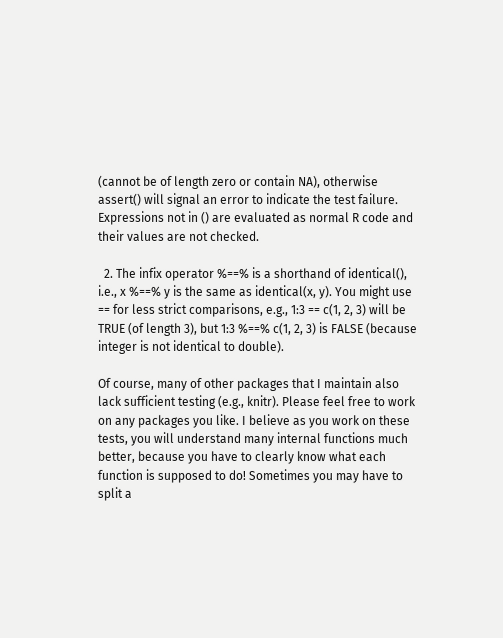(cannot be of length zero or contain NA), otherwise assert() will signal an error to indicate the test failure. Expressions not in () are evaluated as normal R code and their values are not checked.

  2. The infix operator %==% is a shorthand of identical(), i.e., x %==% y is the same as identical(x, y). You might use == for less strict comparisons, e.g., 1:3 == c(1, 2, 3) will be TRUE (of length 3), but 1:3 %==% c(1, 2, 3) is FALSE (because integer is not identical to double).

Of course, many of other packages that I maintain also lack sufficient testing (e.g., knitr). Please feel free to work on any packages you like. I believe as you work on these tests, you will understand many internal functions much better, because you have to clearly know what each function is supposed to do! Sometimes you may have to split a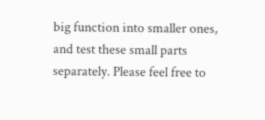big function into smaller ones, and test these small parts separately. Please feel free to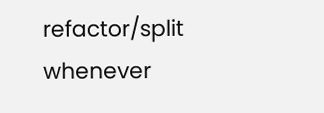refactor/split whenever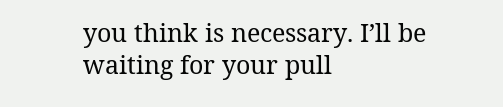you think is necessary. I’ll be waiting for your pull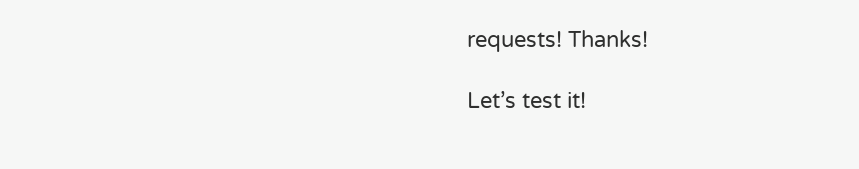requests! Thanks!

Let’s test it!